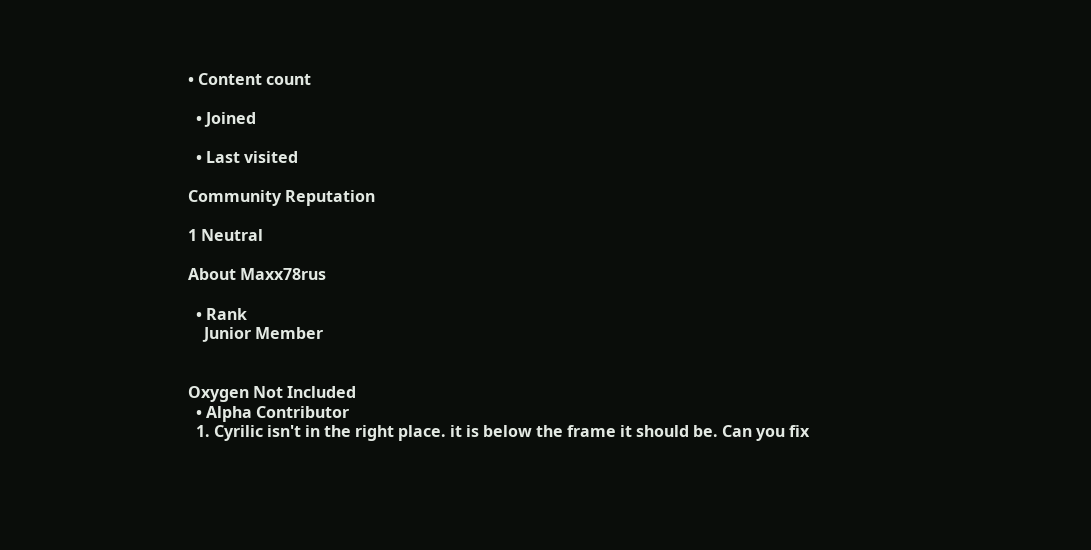• Content count

  • Joined

  • Last visited

Community Reputation

1 Neutral

About Maxx78rus

  • Rank
    Junior Member


Oxygen Not Included
  • Alpha Contributor
  1. Cyrilic isn't in the right place. it is below the frame it should be. Can you fix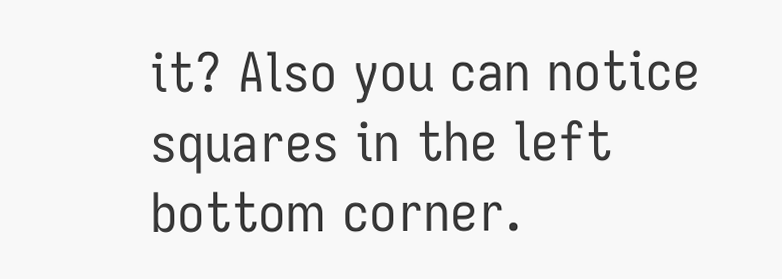it? Also you can notice squares in the left bottom corner.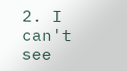2. I can't see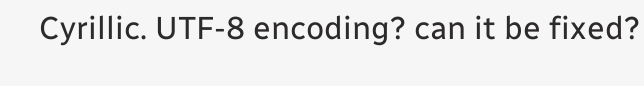Cyrillic. UTF-8 encoding? can it be fixed?